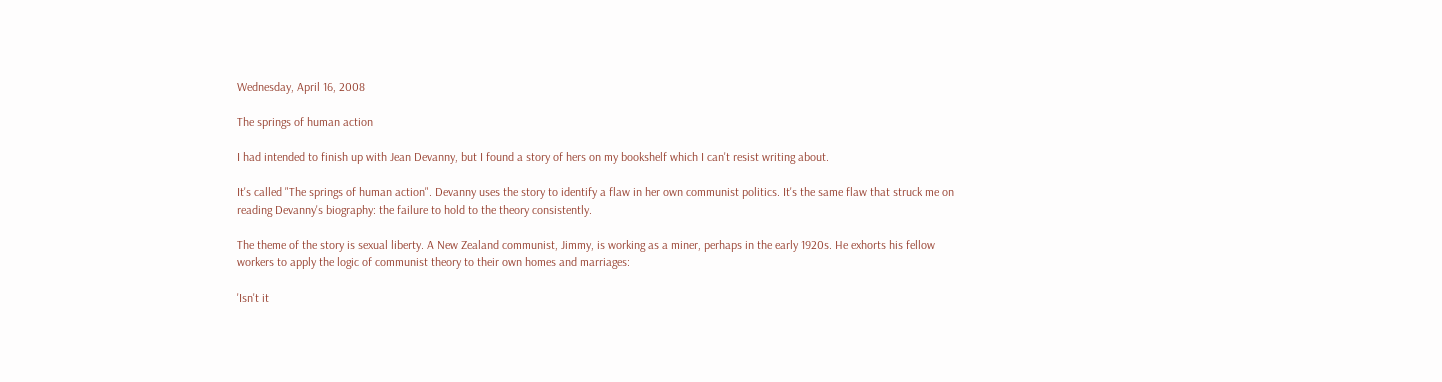Wednesday, April 16, 2008

The springs of human action

I had intended to finish up with Jean Devanny, but I found a story of hers on my bookshelf which I can't resist writing about.

It's called "The springs of human action". Devanny uses the story to identify a flaw in her own communist politics. It's the same flaw that struck me on reading Devanny's biography: the failure to hold to the theory consistently.

The theme of the story is sexual liberty. A New Zealand communist, Jimmy, is working as a miner, perhaps in the early 1920s. He exhorts his fellow workers to apply the logic of communist theory to their own homes and marriages:

'Isn't it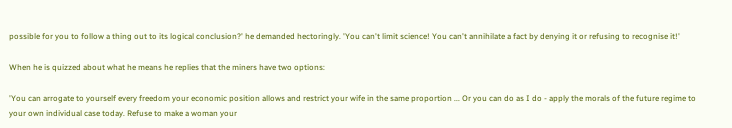possible for you to follow a thing out to its logical conclusion?' he demanded hectoringly. 'You can't limit science! You can't annihilate a fact by denying it or refusing to recognise it!'

When he is quizzed about what he means he replies that the miners have two options:

'You can arrogate to yourself every freedom your economic position allows and restrict your wife in the same proportion ... Or you can do as I do - apply the morals of the future regime to your own individual case today. Refuse to make a woman your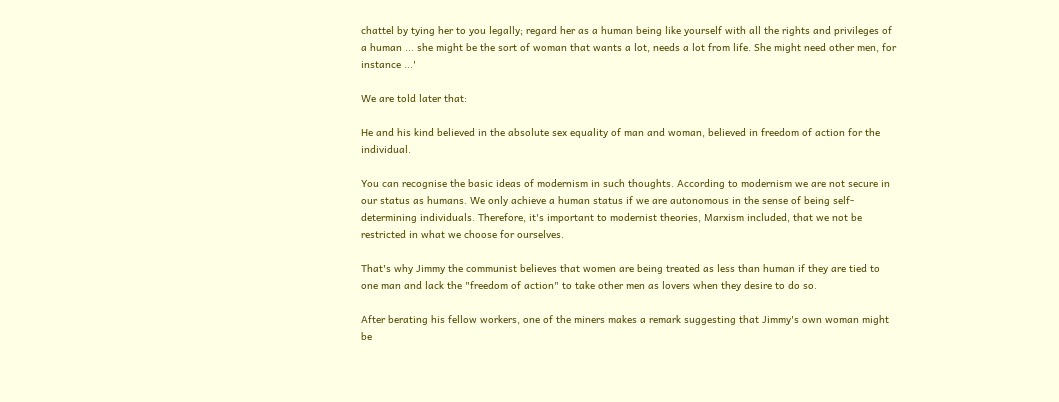chattel by tying her to you legally; regard her as a human being like yourself with all the rights and privileges of a human ... she might be the sort of woman that wants a lot, needs a lot from life. She might need other men, for instance ...'

We are told later that:

He and his kind believed in the absolute sex equality of man and woman, believed in freedom of action for the individual.

You can recognise the basic ideas of modernism in such thoughts. According to modernism we are not secure in our status as humans. We only achieve a human status if we are autonomous in the sense of being self-determining individuals. Therefore, it's important to modernist theories, Marxism included, that we not be restricted in what we choose for ourselves.

That's why Jimmy the communist believes that women are being treated as less than human if they are tied to one man and lack the "freedom of action" to take other men as lovers when they desire to do so.

After berating his fellow workers, one of the miners makes a remark suggesting that Jimmy's own woman might be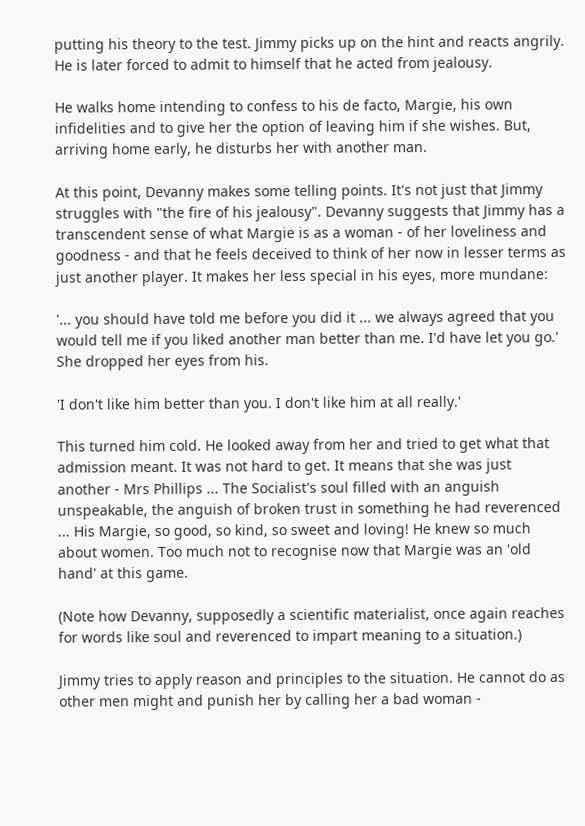putting his theory to the test. Jimmy picks up on the hint and reacts angrily. He is later forced to admit to himself that he acted from jealousy.

He walks home intending to confess to his de facto, Margie, his own infidelities and to give her the option of leaving him if she wishes. But, arriving home early, he disturbs her with another man.

At this point, Devanny makes some telling points. It's not just that Jimmy struggles with "the fire of his jealousy". Devanny suggests that Jimmy has a transcendent sense of what Margie is as a woman - of her loveliness and goodness - and that he feels deceived to think of her now in lesser terms as just another player. It makes her less special in his eyes, more mundane:

'... you should have told me before you did it ... we always agreed that you would tell me if you liked another man better than me. I'd have let you go.' She dropped her eyes from his.

'I don't like him better than you. I don't like him at all really.'

This turned him cold. He looked away from her and tried to get what that admission meant. It was not hard to get. It means that she was just another - Mrs Phillips ... The Socialist's soul filled with an anguish unspeakable, the anguish of broken trust in something he had reverenced ... His Margie, so good, so kind, so sweet and loving! He knew so much about women. Too much not to recognise now that Margie was an 'old hand' at this game.

(Note how Devanny, supposedly a scientific materialist, once again reaches for words like soul and reverenced to impart meaning to a situation.)

Jimmy tries to apply reason and principles to the situation. He cannot do as other men might and punish her by calling her a bad woman -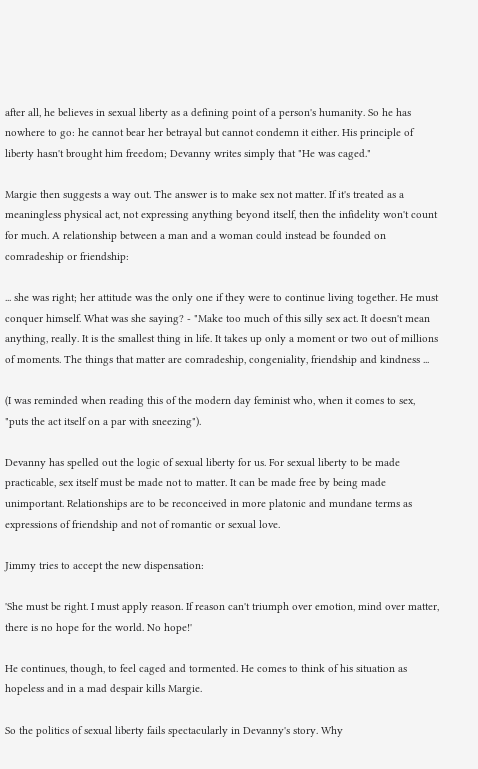after all, he believes in sexual liberty as a defining point of a person's humanity. So he has nowhere to go: he cannot bear her betrayal but cannot condemn it either. His principle of liberty hasn't brought him freedom; Devanny writes simply that "He was caged."

Margie then suggests a way out. The answer is to make sex not matter. If it's treated as a meaningless physical act, not expressing anything beyond itself, then the infidelity won't count for much. A relationship between a man and a woman could instead be founded on comradeship or friendship:

... she was right; her attitude was the only one if they were to continue living together. He must conquer himself. What was she saying? - "Make too much of this silly sex act. It doesn't mean anything, really. It is the smallest thing in life. It takes up only a moment or two out of millions of moments. The things that matter are comradeship, congeniality, friendship and kindness ...

(I was reminded when reading this of the modern day feminist who, when it comes to sex, "puts the act itself on a par with sneezing").

Devanny has spelled out the logic of sexual liberty for us. For sexual liberty to be made practicable, sex itself must be made not to matter. It can be made free by being made unimportant. Relationships are to be reconceived in more platonic and mundane terms as expressions of friendship and not of romantic or sexual love.

Jimmy tries to accept the new dispensation:

'She must be right. I must apply reason. If reason can't triumph over emotion, mind over matter, there is no hope for the world. No hope!'

He continues, though, to feel caged and tormented. He comes to think of his situation as hopeless and in a mad despair kills Margie.

So the politics of sexual liberty fails spectacularly in Devanny's story. Why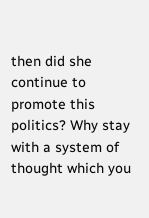then did she continue to promote this politics? Why stay with a system of thought which you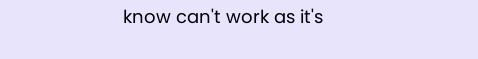know can't work as it's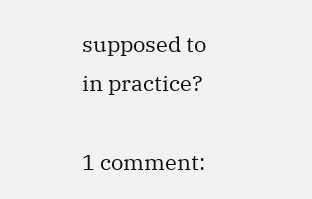supposed to in practice?

1 comment: